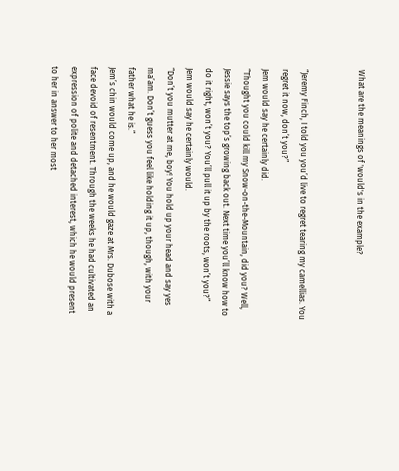What are the meanings of 'would's in the example?


“Jeremy Finch, I told you you’d live to regret tearing my camellias. You regret it now, don’t you?”
Jem would say he certainly did.
“Thought you could kill my Snow-on-the-Mountain, did you? Well, Jessie says the top’s growing back out. Next time you’ll know how to do it right, won’t you? You’ll pull it up by the roots, won’t you?”
Jem would say he certainly would.
“Don’t you mutter at me, boy! You hold up your head and say yes ma’am. Don’t guess you feel like holding it up, though, with your father what he is.”
Jem’s chin would come up, and he would gaze at Mrs. Dubose with a face devoid of resentment. Through the weeks he had cultivated an expression of polite and detached interest, which he would present to her in answer to her most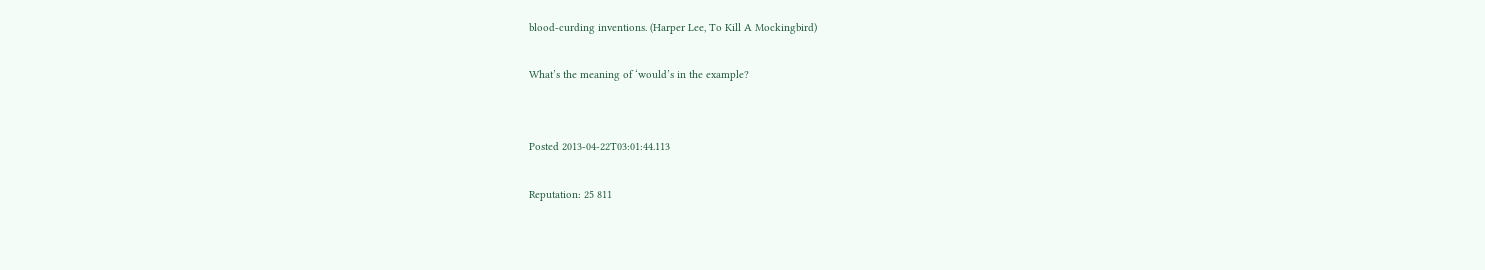blood-curding inventions. (Harper Lee, To Kill A Mockingbird)

What’s the meaning of ‘would’s in the example?


Posted 2013-04-22T03:01:44.113

Reputation: 25 811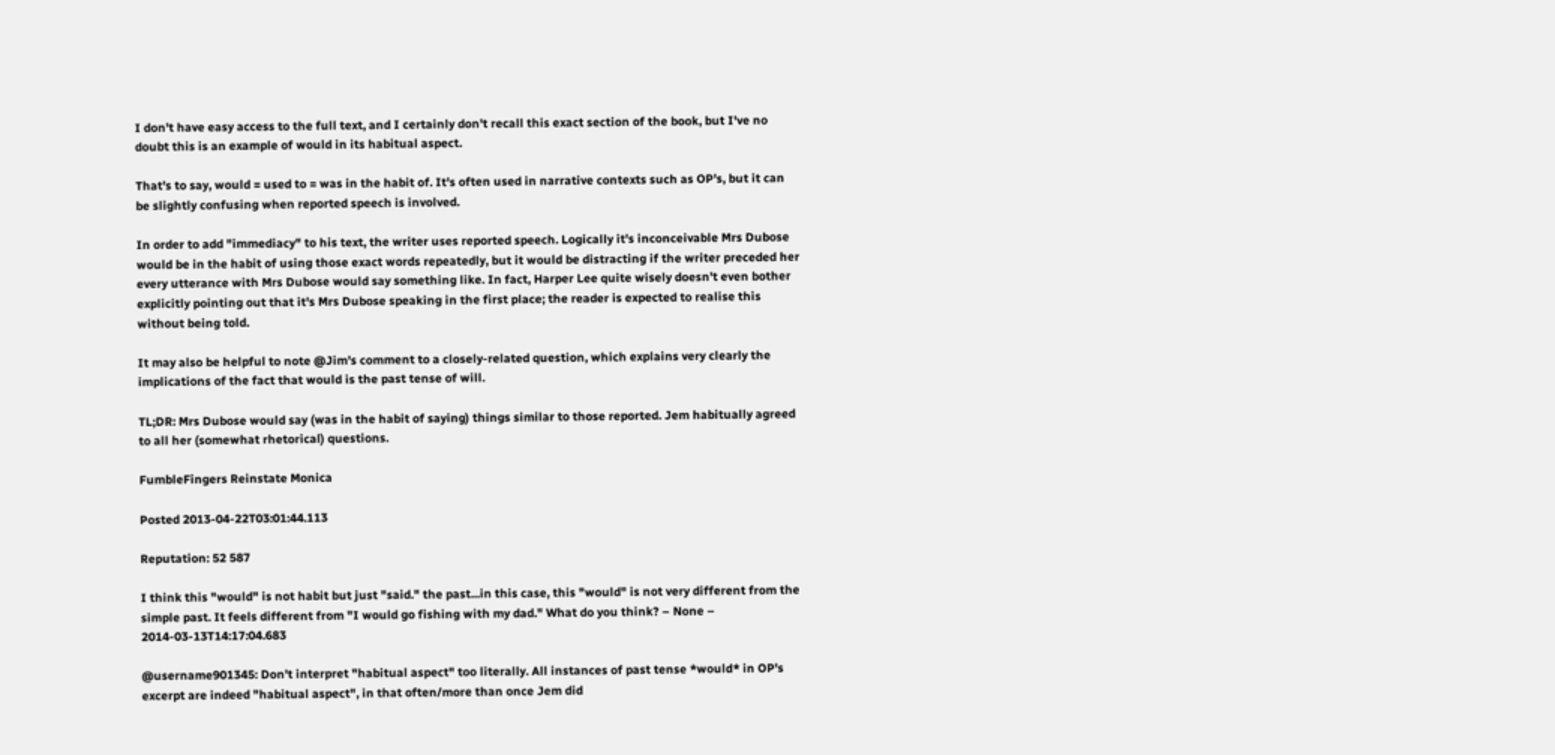I don't have easy access to the full text, and I certainly don't recall this exact section of the book, but I've no doubt this is an example of would in its habitual aspect.

That's to say, would = used to = was in the habit of. It's often used in narrative contexts such as OP's, but it can be slightly confusing when reported speech is involved.

In order to add "immediacy" to his text, the writer uses reported speech. Logically it's inconceivable Mrs Dubose would be in the habit of using those exact words repeatedly, but it would be distracting if the writer preceded her every utterance with Mrs Dubose would say something like. In fact, Harper Lee quite wisely doesn't even bother explicitly pointing out that it's Mrs Dubose speaking in the first place; the reader is expected to realise this without being told.

It may also be helpful to note @Jim's comment to a closely-related question, which explains very clearly the implications of the fact that would is the past tense of will.

TL;DR: Mrs Dubose would say (was in the habit of saying) things similar to those reported. Jem habitually agreed to all her (somewhat rhetorical) questions.

FumbleFingers Reinstate Monica

Posted 2013-04-22T03:01:44.113

Reputation: 52 587

I think this "would" is not habit but just "said." the past...in this case, this "would" is not very different from the simple past. It feels different from "I would go fishing with my dad." What do you think? – None – 2014-03-13T14:17:04.683

@username901345: Don't interpret "habitual aspect" too literally. All instances of past tense *would* in OP's excerpt are indeed "habitual aspect", in that often/more than once Jem did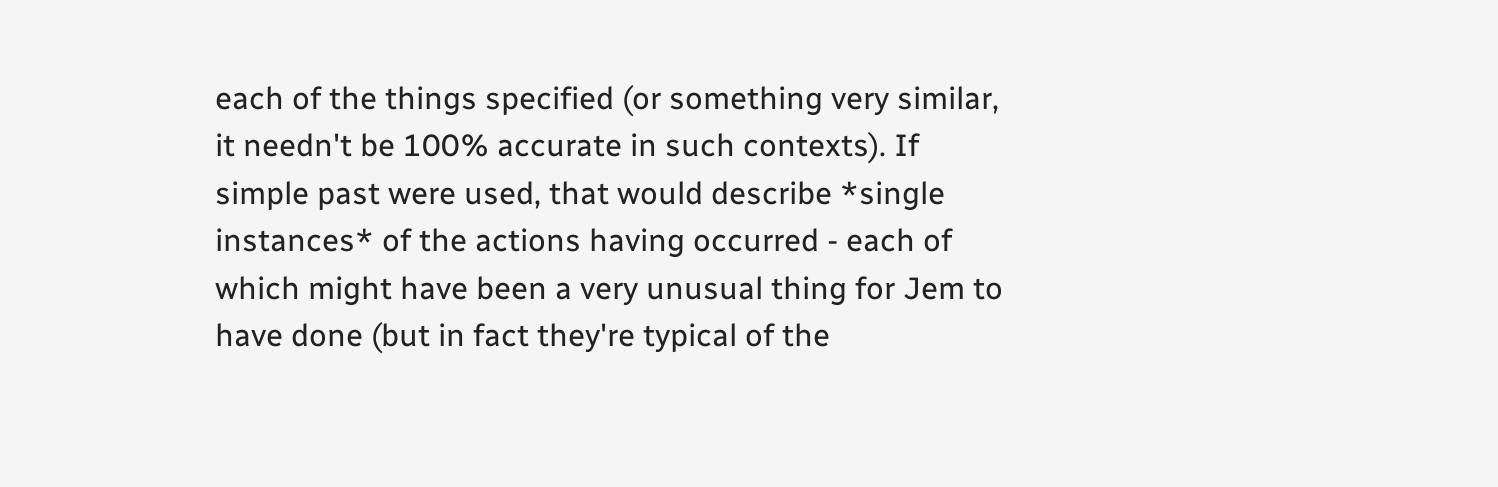each of the things specified (or something very similar, it needn't be 100% accurate in such contexts). If simple past were used, that would describe *single instances* of the actions having occurred - each of which might have been a very unusual thing for Jem to have done (but in fact they're typical of the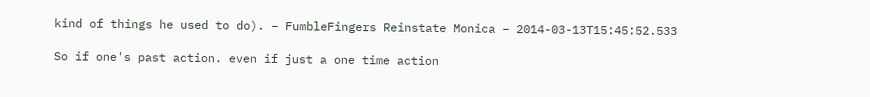kind of things he used to do). – FumbleFingers Reinstate Monica – 2014-03-13T15:45:52.533

So if one's past action. even if just a one time action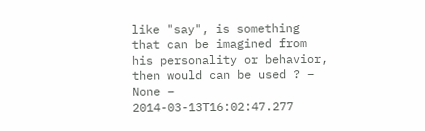like "say", is something that can be imagined from his personality or behavior, then would can be used ? – None – 2014-03-13T16:02:47.277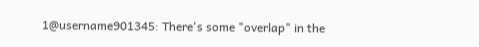1@username901345: There's some "overlap" in the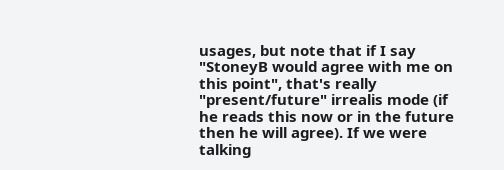usages, but note that if I say "StoneyB would agree with me on this point", that's really "present/future" irrealis mode (if he reads this now or in the future then he will agree). If we were talking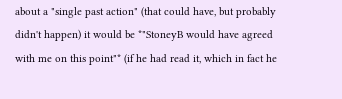about a "single past action" (that could have, but probably didn't happen) it would be *"StoneyB would have agreed with me on this point"* (if he had read it, which in fact he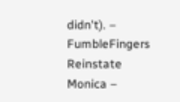didn't). – FumbleFingers Reinstate Monica –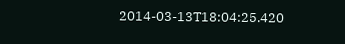2014-03-13T18:04:25.420